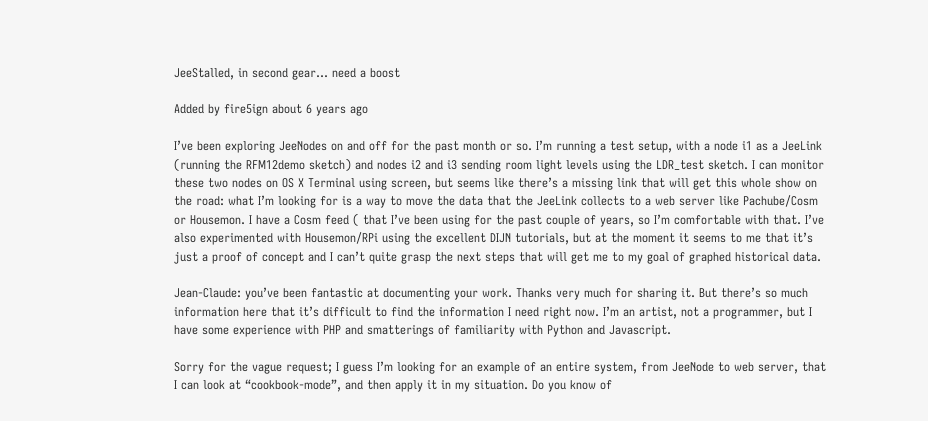JeeStalled, in second gear... need a boost

Added by fire5ign about 6 years ago

I’ve been exploring JeeNodes on and off for the past month or so. I’m running a test setup, with a node i1 as a JeeLink (running the RFM12demo sketch) and nodes i2 and i3 sending room light levels using the LDR_test sketch. I can monitor these two nodes on OS X Terminal using screen, but seems like there’s a missing link that will get this whole show on the road: what I’m looking for is a way to move the data that the JeeLink collects to a web server like Pachube/Cosm or Housemon. I have a Cosm feed ( that I’ve been using for the past couple of years, so I’m comfortable with that. I’ve also experimented with Housemon/RPi using the excellent DIJN tutorials, but at the moment it seems to me that it’s just a proof of concept and I can’t quite grasp the next steps that will get me to my goal of graphed historical data.

Jean-Claude: you’ve been fantastic at documenting your work. Thanks very much for sharing it. But there’s so much information here that it’s difficult to find the information I need right now. I’m an artist, not a programmer, but I have some experience with PHP and smatterings of familiarity with Python and Javascript.

Sorry for the vague request; I guess I’m looking for an example of an entire system, from JeeNode to web server, that I can look at “cookbook-mode”, and then apply it in my situation. Do you know of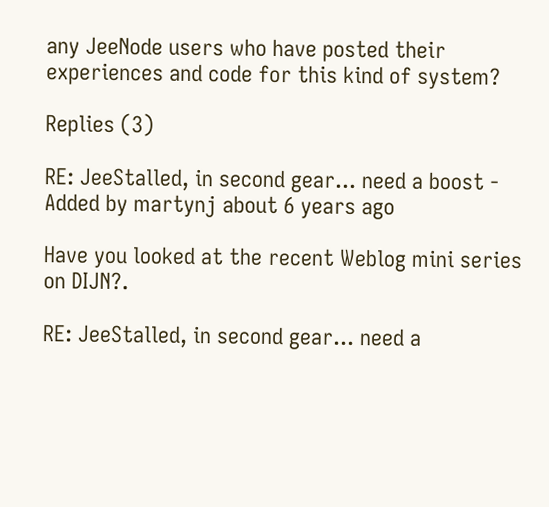any JeeNode users who have posted their experiences and code for this kind of system?

Replies (3)

RE: JeeStalled, in second gear... need a boost - Added by martynj about 6 years ago

Have you looked at the recent Weblog mini series on DIJN?.

RE: JeeStalled, in second gear... need a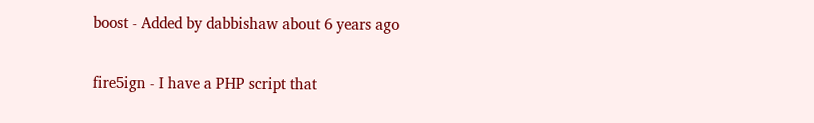boost - Added by dabbishaw about 6 years ago

fire5ign - I have a PHP script that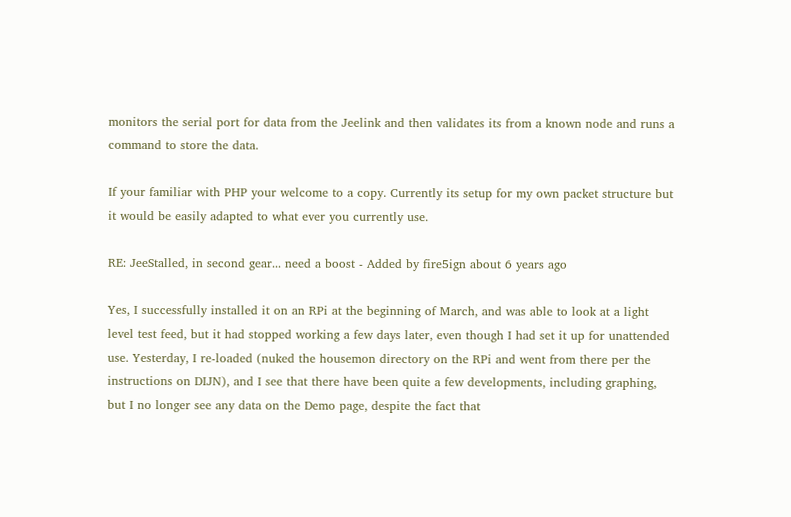monitors the serial port for data from the Jeelink and then validates its from a known node and runs a command to store the data.

If your familiar with PHP your welcome to a copy. Currently its setup for my own packet structure but it would be easily adapted to what ever you currently use.

RE: JeeStalled, in second gear... need a boost - Added by fire5ign about 6 years ago

Yes, I successfully installed it on an RPi at the beginning of March, and was able to look at a light level test feed, but it had stopped working a few days later, even though I had set it up for unattended use. Yesterday, I re-loaded (nuked the housemon directory on the RPi and went from there per the instructions on DIJN), and I see that there have been quite a few developments, including graphing, but I no longer see any data on the Demo page, despite the fact that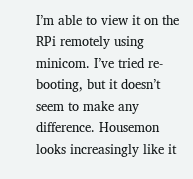I’m able to view it on the RPi remotely using minicom. I’ve tried re-booting, but it doesn’t seem to make any difference. Housemon looks increasingly like it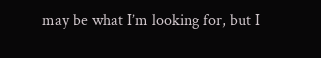may be what I’m looking for, but I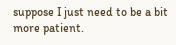suppose I just need to be a bit more patient.